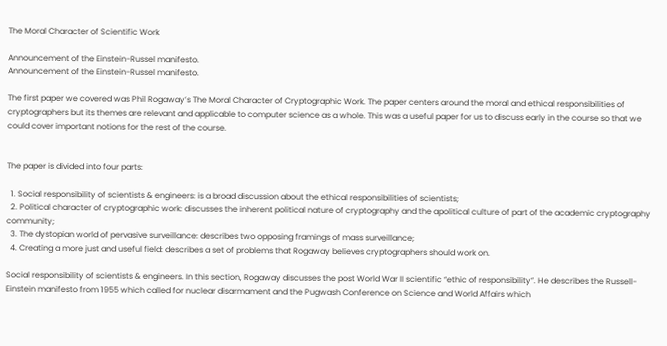The Moral Character of Scientific Work

Announcement of the Einstein-Russel manifesto.
Announcement of the Einstein-Russel manifesto.

The first paper we covered was Phil Rogaway’s The Moral Character of Cryptographic Work. The paper centers around the moral and ethical responsibilities of cryptographers but its themes are relevant and applicable to computer science as a whole. This was a useful paper for us to discuss early in the course so that we could cover important notions for the rest of the course.


The paper is divided into four parts:

  1. Social responsibility of scientists & engineers: is a broad discussion about the ethical responsibilities of scientists;
  2. Political character of cryptographic work: discusses the inherent political nature of cryptography and the apolitical culture of part of the academic cryptography community;
  3. The dystopian world of pervasive surveillance: describes two opposing framings of mass surveillance;
  4. Creating a more just and useful field: describes a set of problems that Rogaway believes cryptographers should work on.

Social responsibility of scientists & engineers. In this section, Rogaway discusses the post World War II scientific “ethic of responsibility”. He describes the Russell-Einstein manifesto from 1955 which called for nuclear disarmament and the Pugwash Conference on Science and World Affairs which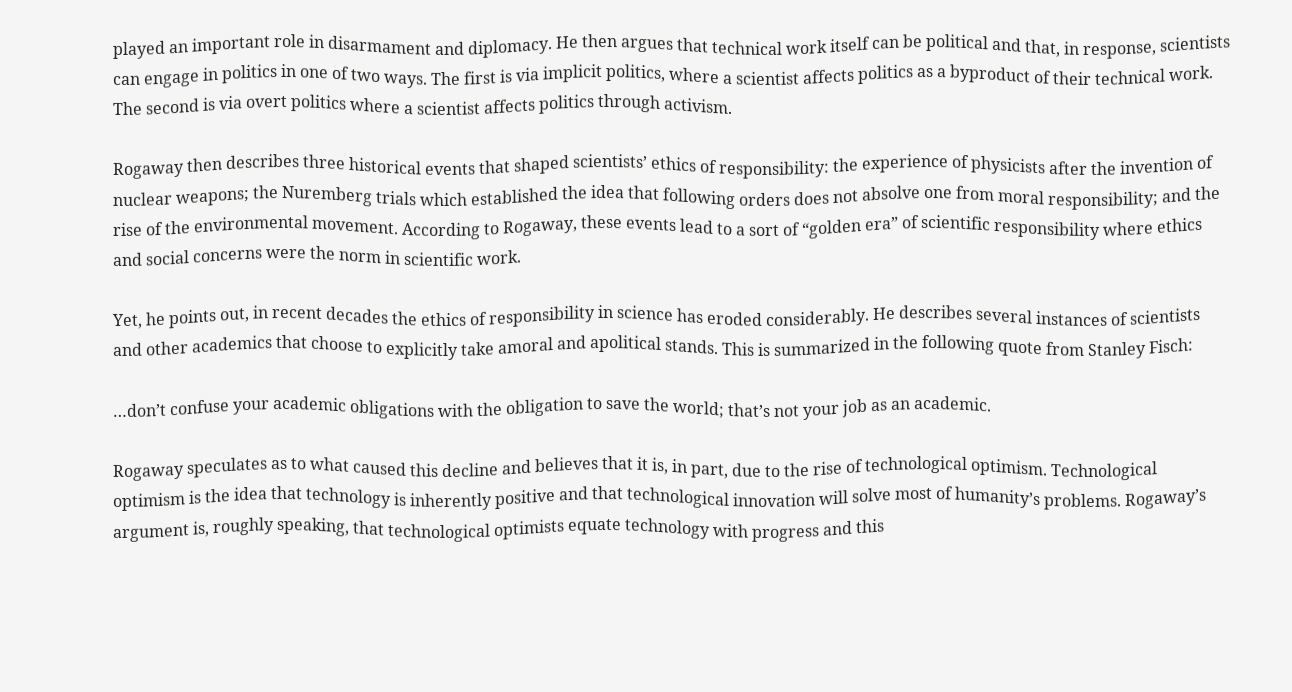played an important role in disarmament and diplomacy. He then argues that technical work itself can be political and that, in response, scientists can engage in politics in one of two ways. The first is via implicit politics, where a scientist affects politics as a byproduct of their technical work. The second is via overt politics where a scientist affects politics through activism.

Rogaway then describes three historical events that shaped scientists’ ethics of responsibility: the experience of physicists after the invention of nuclear weapons; the Nuremberg trials which established the idea that following orders does not absolve one from moral responsibility; and the rise of the environmental movement. According to Rogaway, these events lead to a sort of “golden era” of scientific responsibility where ethics and social concerns were the norm in scientific work.

Yet, he points out, in recent decades the ethics of responsibility in science has eroded considerably. He describes several instances of scientists and other academics that choose to explicitly take amoral and apolitical stands. This is summarized in the following quote from Stanley Fisch:

…don’t confuse your academic obligations with the obligation to save the world; that’s not your job as an academic.

Rogaway speculates as to what caused this decline and believes that it is, in part, due to the rise of technological optimism. Technological optimism is the idea that technology is inherently positive and that technological innovation will solve most of humanity’s problems. Rogaway’s argument is, roughly speaking, that technological optimists equate technology with progress and this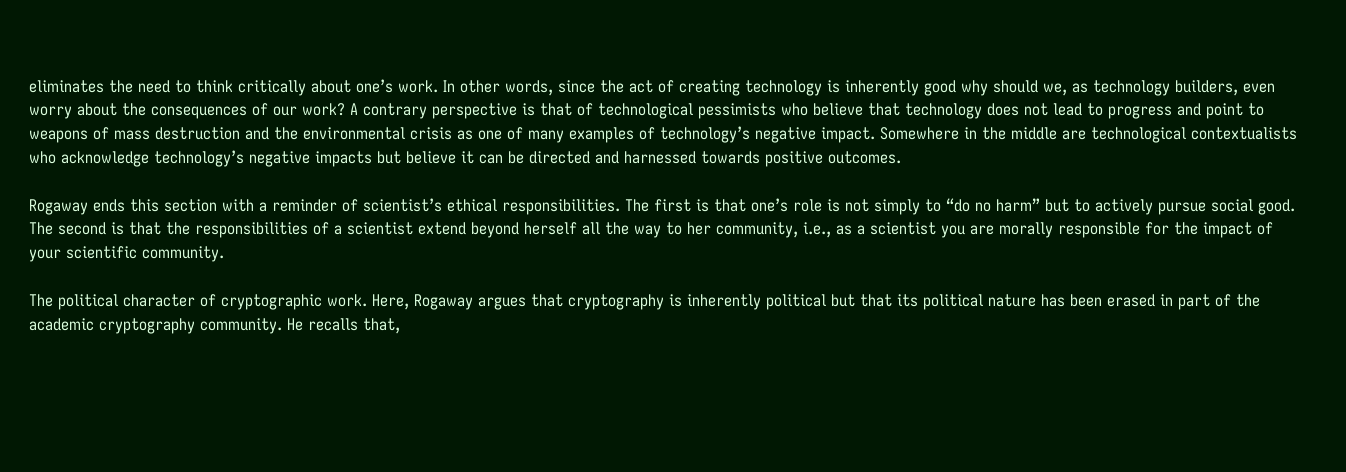eliminates the need to think critically about one’s work. In other words, since the act of creating technology is inherently good why should we, as technology builders, even worry about the consequences of our work? A contrary perspective is that of technological pessimists who believe that technology does not lead to progress and point to weapons of mass destruction and the environmental crisis as one of many examples of technology’s negative impact. Somewhere in the middle are technological contextualists who acknowledge technology’s negative impacts but believe it can be directed and harnessed towards positive outcomes.

Rogaway ends this section with a reminder of scientist’s ethical responsibilities. The first is that one’s role is not simply to “do no harm” but to actively pursue social good. The second is that the responsibilities of a scientist extend beyond herself all the way to her community, i.e., as a scientist you are morally responsible for the impact of your scientific community.

The political character of cryptographic work. Here, Rogaway argues that cryptography is inherently political but that its political nature has been erased in part of the academic cryptography community. He recalls that,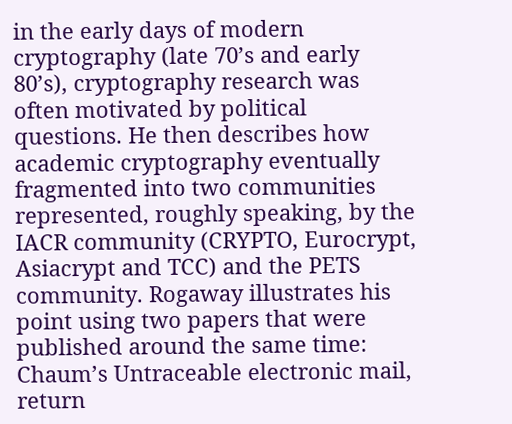in the early days of modern cryptography (late 70’s and early 80’s), cryptography research was often motivated by political questions. He then describes how academic cryptography eventually fragmented into two communities represented, roughly speaking, by the IACR community (CRYPTO, Eurocrypt, Asiacrypt and TCC) and the PETS community. Rogaway illustrates his point using two papers that were published around the same time: Chaum’s Untraceable electronic mail, return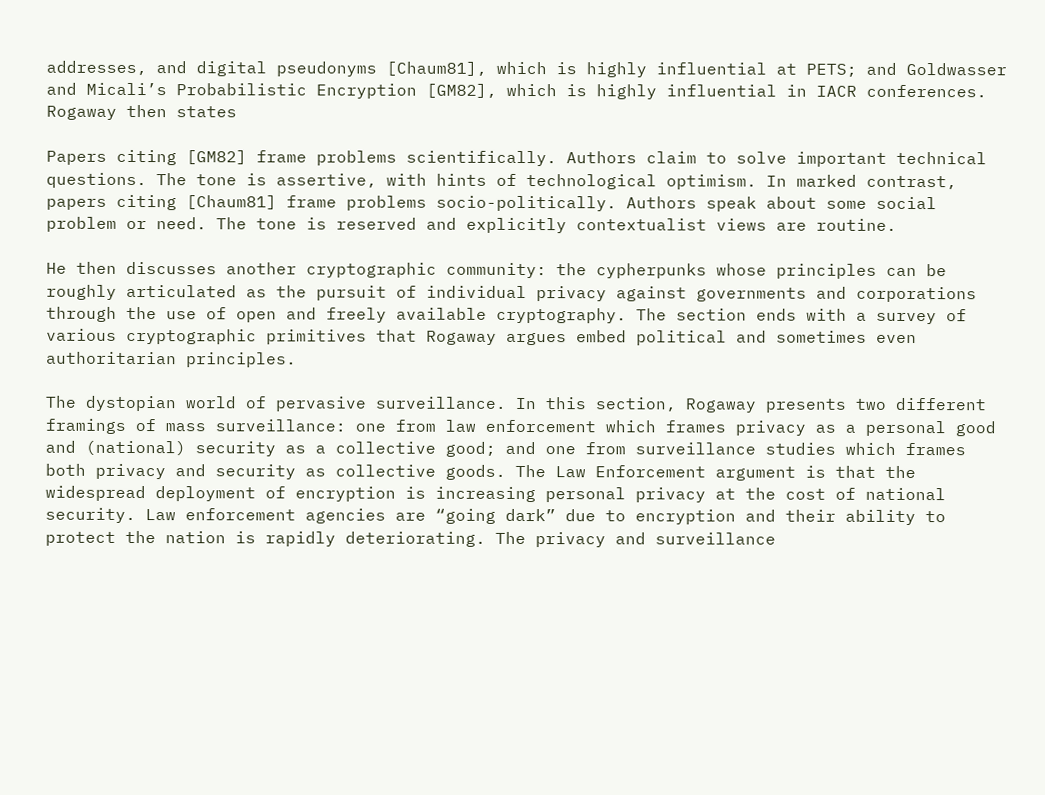addresses, and digital pseudonyms [Chaum81], which is highly influential at PETS; and Goldwasser and Micali’s Probabilistic Encryption [GM82], which is highly influential in IACR conferences. Rogaway then states

Papers citing [GM82] frame problems scientifically. Authors claim to solve important technical questions. The tone is assertive, with hints of technological optimism. In marked contrast, papers citing [Chaum81] frame problems socio-politically. Authors speak about some social problem or need. The tone is reserved and explicitly contextualist views are routine.

He then discusses another cryptographic community: the cypherpunks whose principles can be roughly articulated as the pursuit of individual privacy against governments and corporations through the use of open and freely available cryptography. The section ends with a survey of various cryptographic primitives that Rogaway argues embed political and sometimes even authoritarian principles.

The dystopian world of pervasive surveillance. In this section, Rogaway presents two different framings of mass surveillance: one from law enforcement which frames privacy as a personal good and (national) security as a collective good; and one from surveillance studies which frames both privacy and security as collective goods. The Law Enforcement argument is that the widespread deployment of encryption is increasing personal privacy at the cost of national security. Law enforcement agencies are “going dark” due to encryption and their ability to protect the nation is rapidly deteriorating. The privacy and surveillance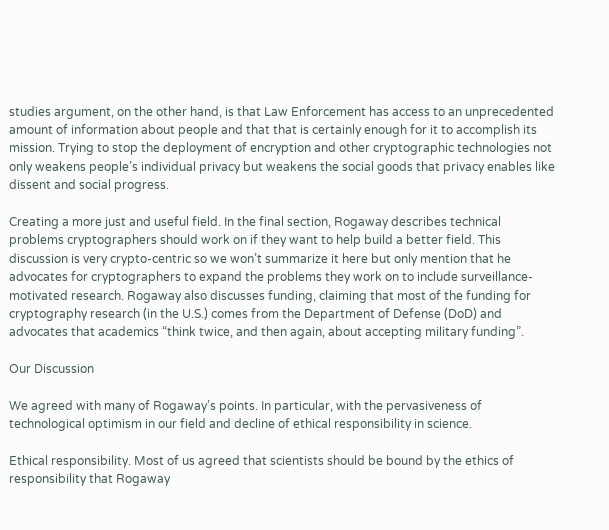studies argument, on the other hand, is that Law Enforcement has access to an unprecedented amount of information about people and that that is certainly enough for it to accomplish its mission. Trying to stop the deployment of encryption and other cryptographic technologies not only weakens people’s individual privacy but weakens the social goods that privacy enables like dissent and social progress.

Creating a more just and useful field. In the final section, Rogaway describes technical problems cryptographers should work on if they want to help build a better field. This discussion is very crypto-centric so we won’t summarize it here but only mention that he advocates for cryptographers to expand the problems they work on to include surveillance-motivated research. Rogaway also discusses funding, claiming that most of the funding for cryptography research (in the U.S.) comes from the Department of Defense (DoD) and advocates that academics “think twice, and then again, about accepting military funding”.

Our Discussion

We agreed with many of Rogaway’s points. In particular, with the pervasiveness of technological optimism in our field and decline of ethical responsibility in science.

Ethical responsibility. Most of us agreed that scientists should be bound by the ethics of responsibility that Rogaway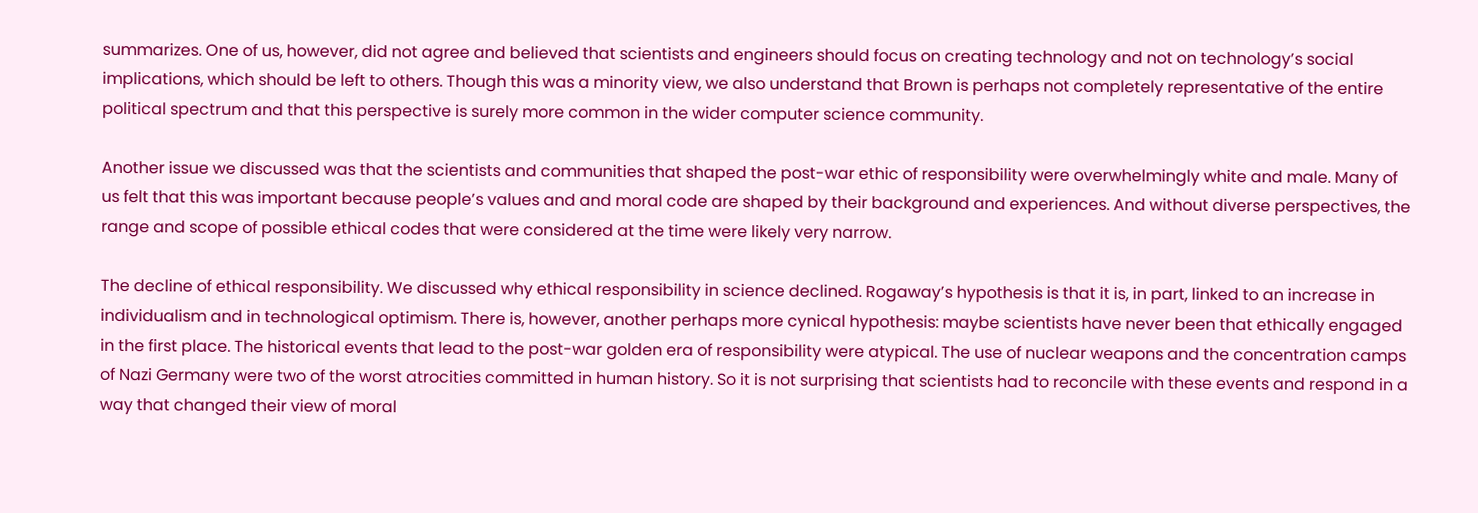summarizes. One of us, however, did not agree and believed that scientists and engineers should focus on creating technology and not on technology’s social implications, which should be left to others. Though this was a minority view, we also understand that Brown is perhaps not completely representative of the entire political spectrum and that this perspective is surely more common in the wider computer science community.

Another issue we discussed was that the scientists and communities that shaped the post-war ethic of responsibility were overwhelmingly white and male. Many of us felt that this was important because people’s values and and moral code are shaped by their background and experiences. And without diverse perspectives, the range and scope of possible ethical codes that were considered at the time were likely very narrow.

The decline of ethical responsibility. We discussed why ethical responsibility in science declined. Rogaway’s hypothesis is that it is, in part, linked to an increase in individualism and in technological optimism. There is, however, another perhaps more cynical hypothesis: maybe scientists have never been that ethically engaged in the first place. The historical events that lead to the post-war golden era of responsibility were atypical. The use of nuclear weapons and the concentration camps of Nazi Germany were two of the worst atrocities committed in human history. So it is not surprising that scientists had to reconcile with these events and respond in a way that changed their view of moral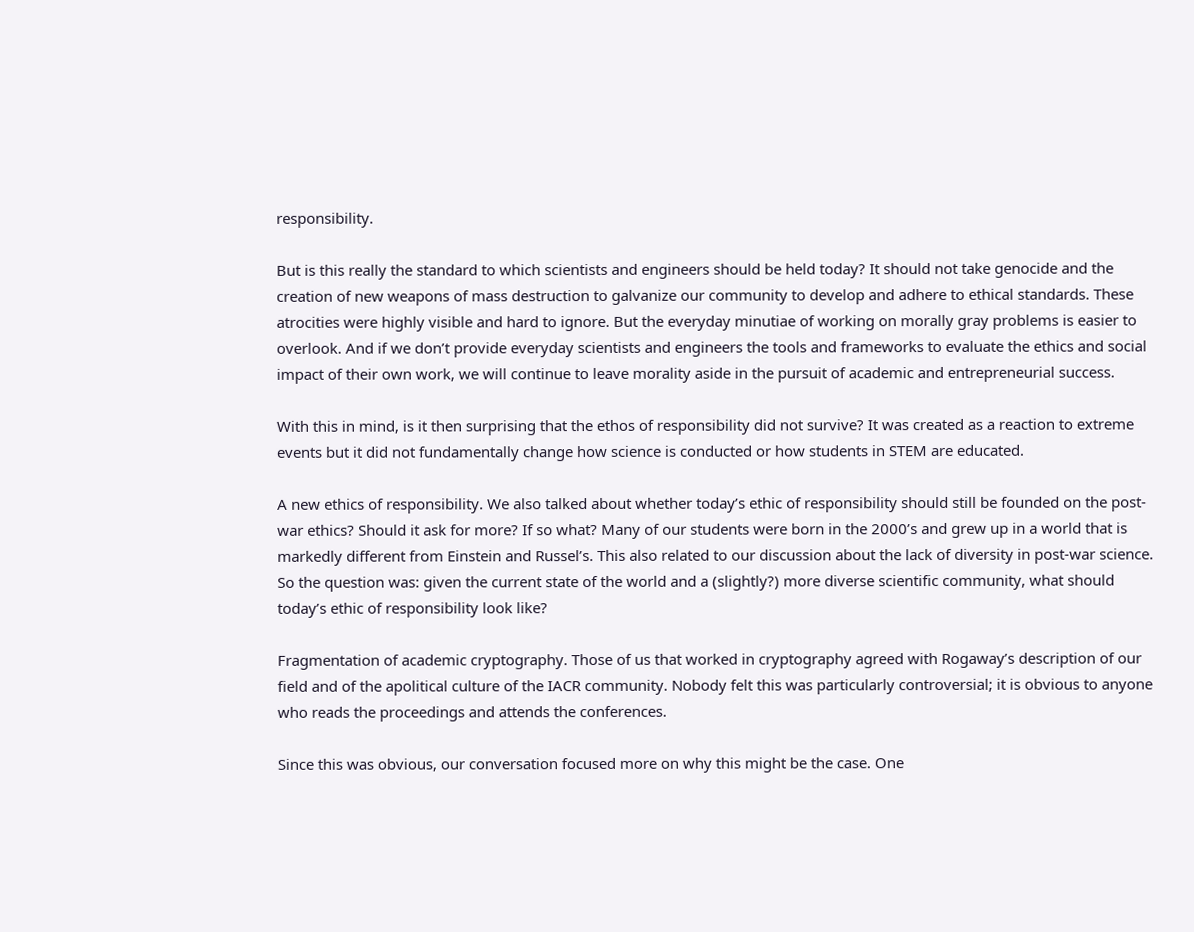responsibility.

But is this really the standard to which scientists and engineers should be held today? It should not take genocide and the creation of new weapons of mass destruction to galvanize our community to develop and adhere to ethical standards. These atrocities were highly visible and hard to ignore. But the everyday minutiae of working on morally gray problems is easier to overlook. And if we don’t provide everyday scientists and engineers the tools and frameworks to evaluate the ethics and social impact of their own work, we will continue to leave morality aside in the pursuit of academic and entrepreneurial success.

With this in mind, is it then surprising that the ethos of responsibility did not survive? It was created as a reaction to extreme events but it did not fundamentally change how science is conducted or how students in STEM are educated.

A new ethics of responsibility. We also talked about whether today’s ethic of responsibility should still be founded on the post-war ethics? Should it ask for more? If so what? Many of our students were born in the 2000’s and grew up in a world that is markedly different from Einstein and Russel’s. This also related to our discussion about the lack of diversity in post-war science. So the question was: given the current state of the world and a (slightly?) more diverse scientific community, what should today’s ethic of responsibility look like?

Fragmentation of academic cryptography. Those of us that worked in cryptography agreed with Rogaway’s description of our field and of the apolitical culture of the IACR community. Nobody felt this was particularly controversial; it is obvious to anyone who reads the proceedings and attends the conferences.

Since this was obvious, our conversation focused more on why this might be the case. One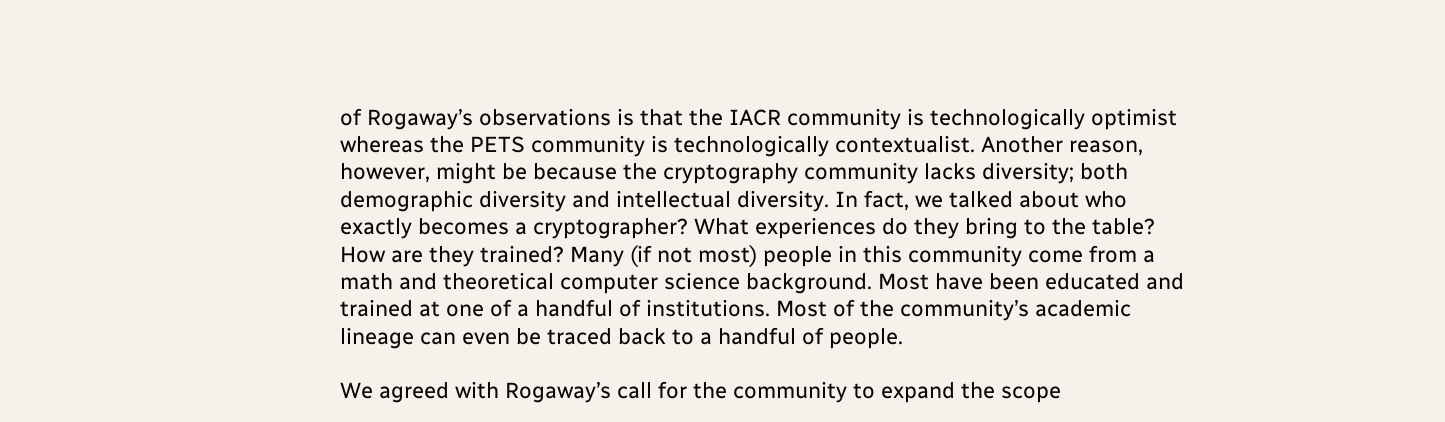of Rogaway’s observations is that the IACR community is technologically optimist whereas the PETS community is technologically contextualist. Another reason, however, might be because the cryptography community lacks diversity; both demographic diversity and intellectual diversity. In fact, we talked about who exactly becomes a cryptographer? What experiences do they bring to the table? How are they trained? Many (if not most) people in this community come from a math and theoretical computer science background. Most have been educated and trained at one of a handful of institutions. Most of the community’s academic lineage can even be traced back to a handful of people.

We agreed with Rogaway’s call for the community to expand the scope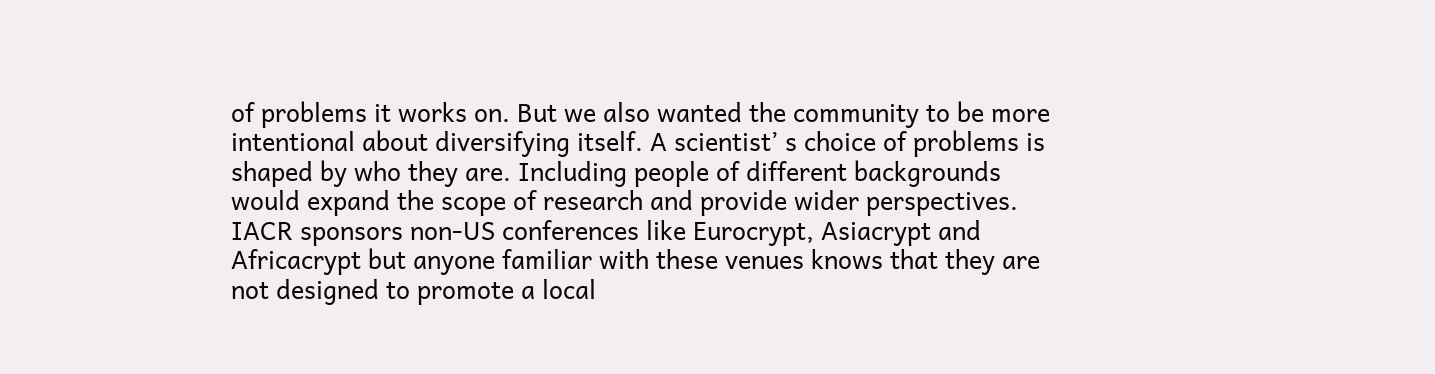of problems it works on. But we also wanted the community to be more intentional about diversifying itself. A scientist’ s choice of problems is shaped by who they are. Including people of different backgrounds would expand the scope of research and provide wider perspectives. IACR sponsors non-US conferences like Eurocrypt, Asiacrypt and Africacrypt but anyone familiar with these venues knows that they are not designed to promote a local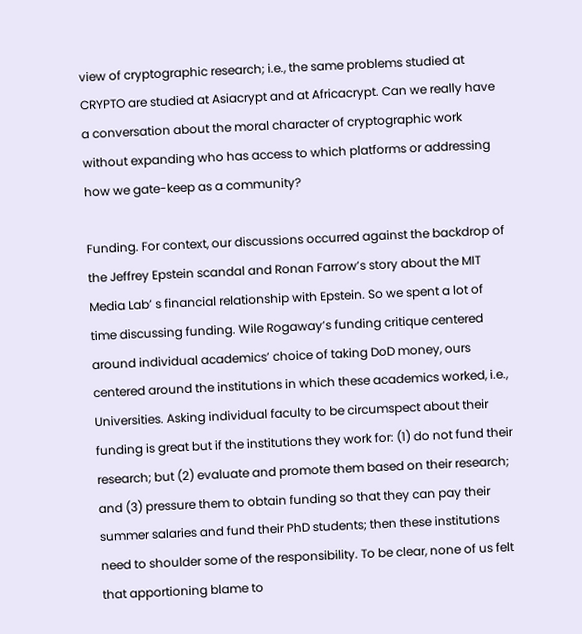view of cryptographic research; i.e., the same problems studied at CRYPTO are studied at Asiacrypt and at Africacrypt. Can we really have a conversation about the moral character of cryptographic work without expanding who has access to which platforms or addressing how we gate-keep as a community?

Funding. For context, our discussions occurred against the backdrop of the Jeffrey Epstein scandal and Ronan Farrow’s story about the MIT Media Lab’ s financial relationship with Epstein. So we spent a lot of time discussing funding. Wile Rogaway’s funding critique centered around individual academics’ choice of taking DoD money, ours centered around the institutions in which these academics worked, i.e., Universities. Asking individual faculty to be circumspect about their funding is great but if the institutions they work for: (1) do not fund their research; but (2) evaluate and promote them based on their research; and (3) pressure them to obtain funding so that they can pay their summer salaries and fund their PhD students; then these institutions need to shoulder some of the responsibility. To be clear, none of us felt that apportioning blame to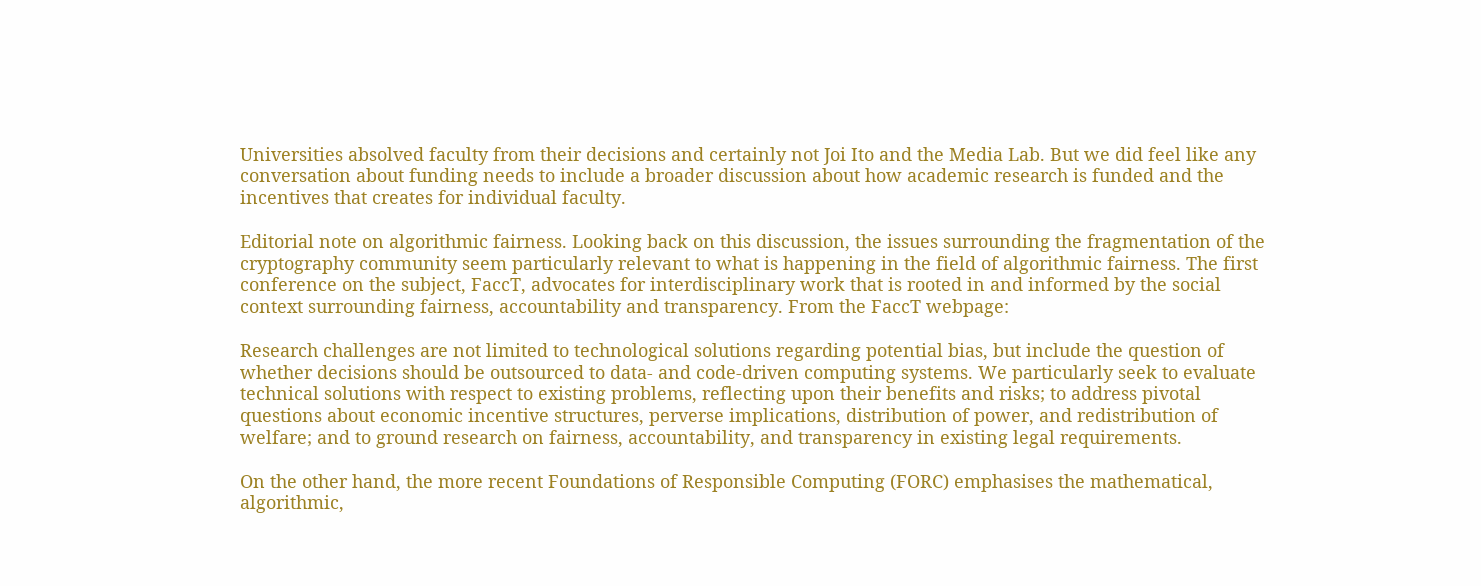Universities absolved faculty from their decisions and certainly not Joi Ito and the Media Lab. But we did feel like any conversation about funding needs to include a broader discussion about how academic research is funded and the incentives that creates for individual faculty.

Editorial note on algorithmic fairness. Looking back on this discussion, the issues surrounding the fragmentation of the cryptography community seem particularly relevant to what is happening in the field of algorithmic fairness. The first conference on the subject, FaccT, advocates for interdisciplinary work that is rooted in and informed by the social context surrounding fairness, accountability and transparency. From the FaccT webpage:

Research challenges are not limited to technological solutions regarding potential bias, but include the question of whether decisions should be outsourced to data- and code-driven computing systems. We particularly seek to evaluate technical solutions with respect to existing problems, reflecting upon their benefits and risks; to address pivotal questions about economic incentive structures, perverse implications, distribution of power, and redistribution of welfare; and to ground research on fairness, accountability, and transparency in existing legal requirements.

On the other hand, the more recent Foundations of Responsible Computing (FORC) emphasises the mathematical, algorithmic,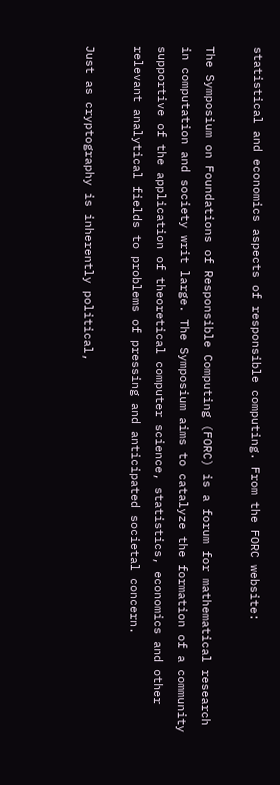statistical and economics aspects of responsible computing. From the FORC website:

The Symposium on Foundations of Responsible Computing (FORC) is a forum for mathematical research in computation and society writ large. The Symposium aims to catalyze the formation of a community supportive of the application of theoretical computer science, statistics, economics and other relevant analytical fields to problems of pressing and anticipated societal concern.

Just as cryptography is inherently political,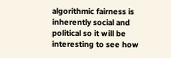algorithmic fairness is inherently social and political so it will be interesting to see how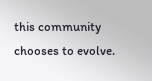this community chooses to evolve.